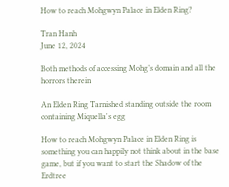How to reach Mohgwyn Palace in Elden Ring?

Tran Hanh
June 12, 2024

Both methods of accessing Mohg’s domain and all the horrors therein

An Elden Ring Tarnished standing outside the room containing Miquella's egg

How to reach Mohgwyn Palace in Elden Ring is something you can happily not think about in the base game, but if you want to start the Shadow of the Erdtree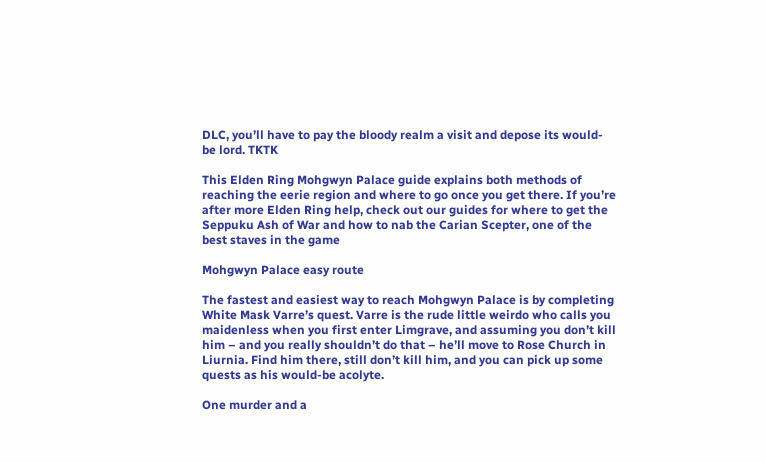DLC, you’ll have to pay the bloody realm a visit and depose its would-be lord. TKTK

This Elden Ring Mohgwyn Palace guide explains both methods of reaching the eerie region and where to go once you get there. If you’re after more Elden Ring help, check out our guides for where to get the Seppuku Ash of War and how to nab the Carian Scepter, one of the best staves in the game

Mohgwyn Palace easy route

The fastest and easiest way to reach Mohgwyn Palace is by completing White Mask Varre’s quest. Varre is the rude little weirdo who calls you maidenless when you first enter Limgrave, and assuming you don’t kill him – and you really shouldn’t do that – he’ll move to Rose Church in Liurnia. Find him there, still don’t kill him, and you can pick up some quests as his would-be acolyte.

One murder and a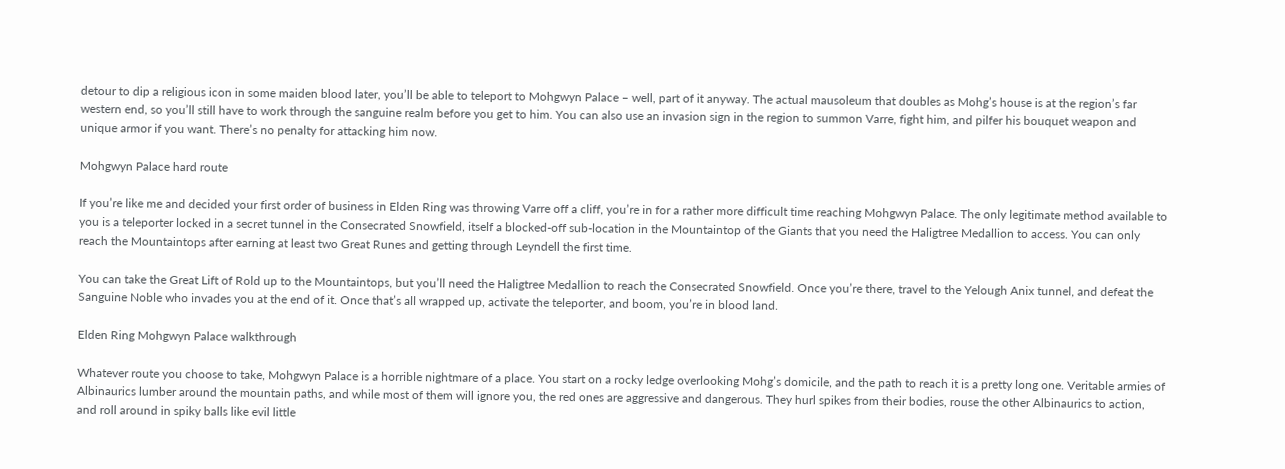detour to dip a religious icon in some maiden blood later, you’ll be able to teleport to Mohgwyn Palace – well, part of it anyway. The actual mausoleum that doubles as Mohg’s house is at the region’s far western end, so you’ll still have to work through the sanguine realm before you get to him. You can also use an invasion sign in the region to summon Varre, fight him, and pilfer his bouquet weapon and unique armor if you want. There’s no penalty for attacking him now.

Mohgwyn Palace hard route

If you’re like me and decided your first order of business in Elden Ring was throwing Varre off a cliff, you’re in for a rather more difficult time reaching Mohgwyn Palace. The only legitimate method available to you is a teleporter locked in a secret tunnel in the Consecrated Snowfield, itself a blocked-off sub-location in the Mountaintop of the Giants that you need the Haligtree Medallion to access. You can only reach the Mountaintops after earning at least two Great Runes and getting through Leyndell the first time.

You can take the Great Lift of Rold up to the Mountaintops, but you’ll need the Haligtree Medallion to reach the Consecrated Snowfield. Once you’re there, travel to the Yelough Anix tunnel, and defeat the Sanguine Noble who invades you at the end of it. Once that’s all wrapped up, activate the teleporter, and boom, you’re in blood land.

Elden Ring Mohgwyn Palace walkthrough

Whatever route you choose to take, Mohgwyn Palace is a horrible nightmare of a place. You start on a rocky ledge overlooking Mohg’s domicile, and the path to reach it is a pretty long one. Veritable armies of Albinaurics lumber around the mountain paths, and while most of them will ignore you, the red ones are aggressive and dangerous. They hurl spikes from their bodies, rouse the other Albinaurics to action, and roll around in spiky balls like evil little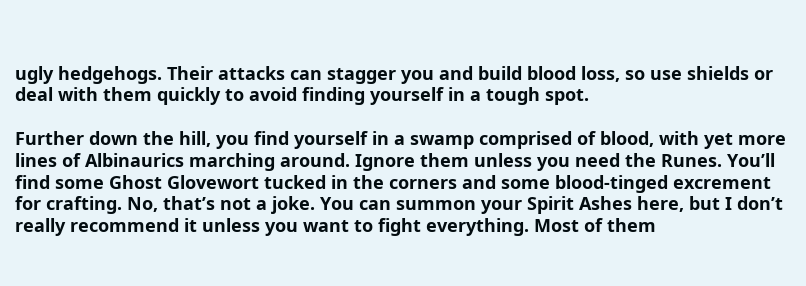ugly hedgehogs. Their attacks can stagger you and build blood loss, so use shields or deal with them quickly to avoid finding yourself in a tough spot.

Further down the hill, you find yourself in a swamp comprised of blood, with yet more lines of Albinaurics marching around. Ignore them unless you need the Runes. You’ll find some Ghost Glovewort tucked in the corners and some blood-tinged excrement for crafting. No, that’s not a joke. You can summon your Spirit Ashes here, but I don’t really recommend it unless you want to fight everything. Most of them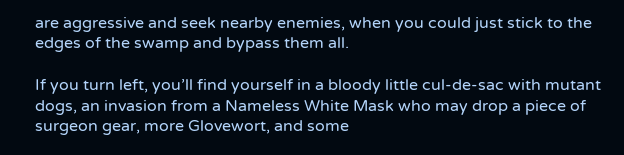are aggressive and seek nearby enemies, when you could just stick to the edges of the swamp and bypass them all.

If you turn left, you’ll find yourself in a bloody little cul-de-sac with mutant dogs, an invasion from a Nameless White Mask who may drop a piece of surgeon gear, more Glovewort, and some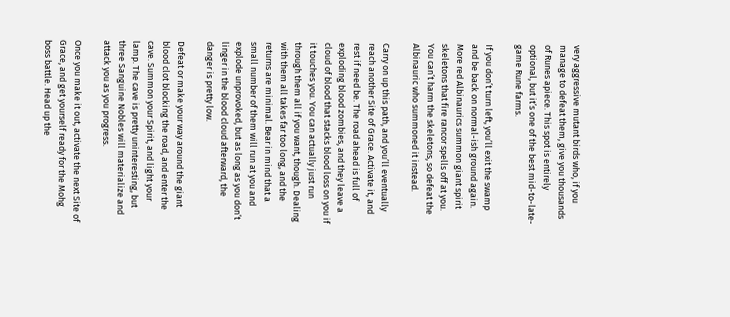very aggressive mutant birds who, if you manage to defeat them, give you thousands of Runes apiece. This spot is entirely optional, but it’s one of the best mid-to-late-game Rune farms.

If you don’t turn left, you’ll exit the swamp and be back on normal-ish ground again. More red Albinaurics summon giant spirit skeletons that fire rancor spells off at you. You can’t harm the skeletons, so defeat the Albinauric who summoned it instead.

Carry on up this path, and you’ll eventually reach another Site of Grace. Activate it, and rest if need be. The road ahead is full of exploding blood zombies, and they leave a cloud of blood that stacks blood loss on you if it touches you. You can actually just run through them all if you want, though. Dealing with them all takes far too long, and the returns are minimal. Bear in mind that a small number of them will run at you and explode unprovoked, but as long as you don’t linger in the blood cloud afterward, the danger is pretty low.

Defeat or make your way around the giant blood clot blocking the road, and enter the cave. Summon your Spirit, and light your lamp. The cave is pretty uninteresting, but three Sanguine Nobles will materialize and attack you as you progress.

Once you make it out, activate the next Site of Grace, and get yourself ready for the Mohg boss battle. Head up the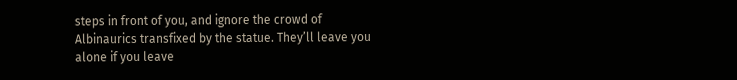steps in front of you, and ignore the crowd of Albinaurics transfixed by the statue. They’ll leave you alone if you leave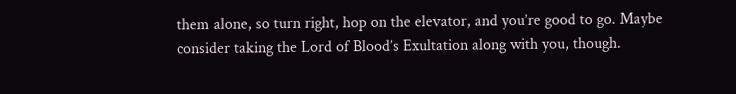them alone, so turn right, hop on the elevator, and you’re good to go. Maybe consider taking the Lord of Blood’s Exultation along with you, though.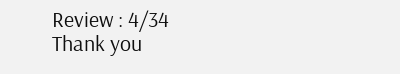Review : 4/34
Thank you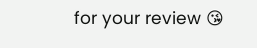for your review 😘